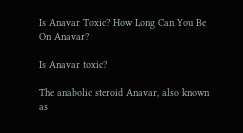Is Anavar Toxic? How Long Can You Be On Anavar?

Is Anavar toxic?

The anabolic steroid Anavar, also known as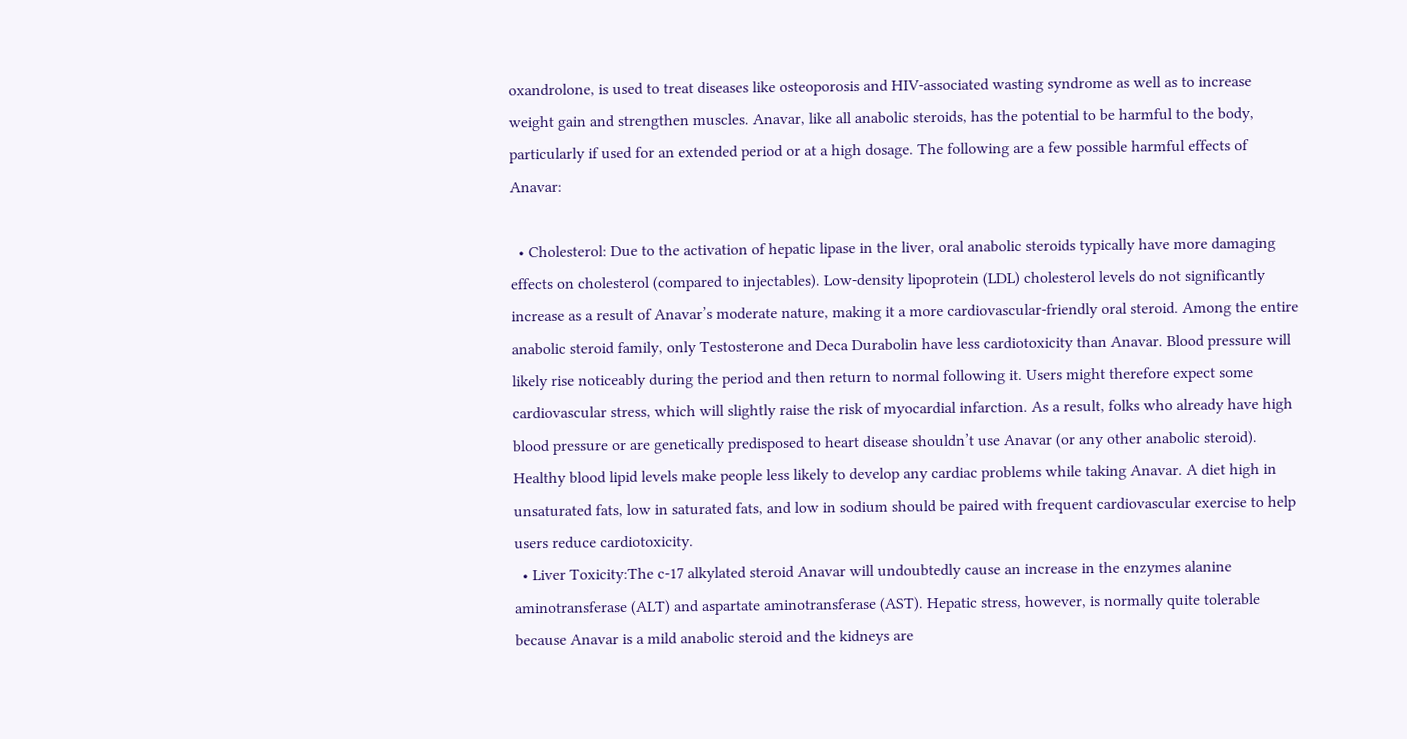oxandrolone, is used to treat diseases like osteoporosis and HIV-associated wasting syndrome as well as to increase weight gain and strengthen muscles. Anavar, like all anabolic steroids, has the potential to be harmful to the body, particularly if used for an extended period or at a high dosage. The following are a few possible harmful effects of Anavar:

  • Cholesterol: Due to the activation of hepatic lipase in the liver, oral anabolic steroids typically have more damaging effects on cholesterol (compared to injectables). Low-density lipoprotein (LDL) cholesterol levels do not significantly increase as a result of Anavar’s moderate nature, making it a more cardiovascular-friendly oral steroid. Among the entire anabolic steroid family, only Testosterone and Deca Durabolin have less cardiotoxicity than Anavar. Blood pressure will likely rise noticeably during the period and then return to normal following it. Users might therefore expect some cardiovascular stress, which will slightly raise the risk of myocardial infarction. As a result, folks who already have high blood pressure or are genetically predisposed to heart disease shouldn’t use Anavar (or any other anabolic steroid). Healthy blood lipid levels make people less likely to develop any cardiac problems while taking Anavar. A diet high in unsaturated fats, low in saturated fats, and low in sodium should be paired with frequent cardiovascular exercise to help users reduce cardiotoxicity.
  • Liver Toxicity:The c-17 alkylated steroid Anavar will undoubtedly cause an increase in the enzymes alanine aminotransferase (ALT) and aspartate aminotransferase (AST). Hepatic stress, however, is normally quite tolerable because Anavar is a mild anabolic steroid and the kidneys are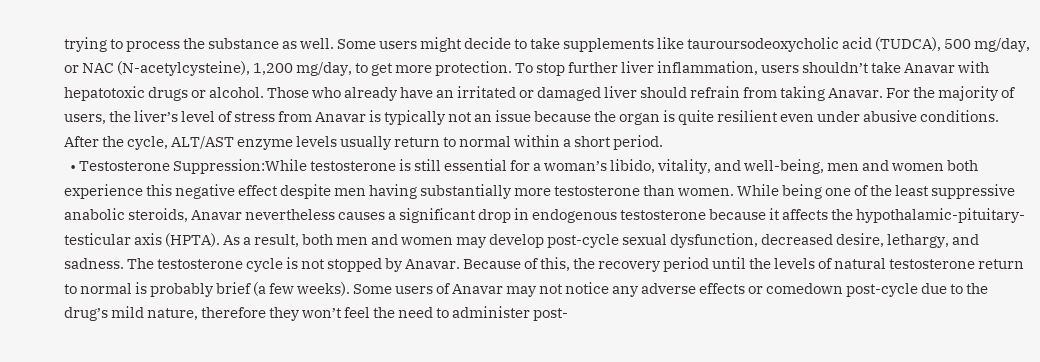trying to process the substance as well. Some users might decide to take supplements like tauroursodeoxycholic acid (TUDCA), 500 mg/day, or NAC (N-acetylcysteine), 1,200 mg/day, to get more protection. To stop further liver inflammation, users shouldn’t take Anavar with hepatotoxic drugs or alcohol. Those who already have an irritated or damaged liver should refrain from taking Anavar. For the majority of users, the liver’s level of stress from Anavar is typically not an issue because the organ is quite resilient even under abusive conditions. After the cycle, ALT/AST enzyme levels usually return to normal within a short period.
  • Testosterone Suppression:While testosterone is still essential for a woman’s libido, vitality, and well-being, men and women both experience this negative effect despite men having substantially more testosterone than women. While being one of the least suppressive anabolic steroids, Anavar nevertheless causes a significant drop in endogenous testosterone because it affects the hypothalamic-pituitary-testicular axis (HPTA). As a result, both men and women may develop post-cycle sexual dysfunction, decreased desire, lethargy, and sadness. The testosterone cycle is not stopped by Anavar. Because of this, the recovery period until the levels of natural testosterone return to normal is probably brief (a few weeks). Some users of Anavar may not notice any adverse effects or comedown post-cycle due to the drug’s mild nature, therefore they won’t feel the need to administer post-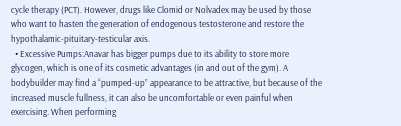cycle therapy (PCT). However, drugs like Clomid or Nolvadex may be used by those who want to hasten the generation of endogenous testosterone and restore the hypothalamic-pituitary-testicular axis.
  • Excessive Pumps:Anavar has bigger pumps due to its ability to store more glycogen, which is one of its cosmetic advantages (in and out of the gym). A bodybuilder may find a “pumped-up” appearance to be attractive, but because of the increased muscle fullness, it can also be uncomfortable or even painful when exercising. When performing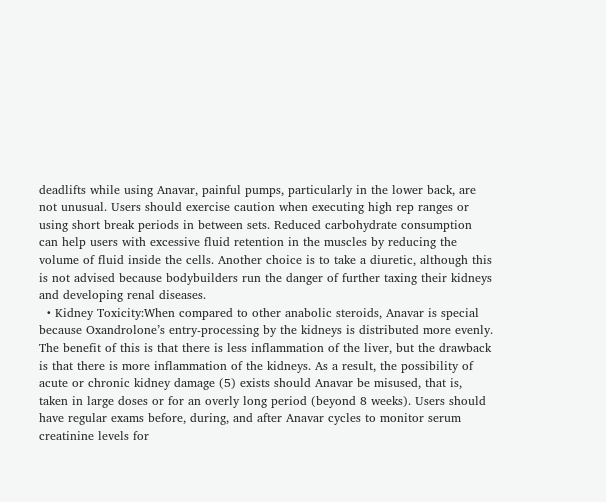deadlifts while using Anavar, painful pumps, particularly in the lower back, are not unusual. Users should exercise caution when executing high rep ranges or using short break periods in between sets. Reduced carbohydrate consumption can help users with excessive fluid retention in the muscles by reducing the volume of fluid inside the cells. Another choice is to take a diuretic, although this is not advised because bodybuilders run the danger of further taxing their kidneys and developing renal diseases.
  • Kidney Toxicity:When compared to other anabolic steroids, Anavar is special because Oxandrolone’s entry-processing by the kidneys is distributed more evenly. The benefit of this is that there is less inflammation of the liver, but the drawback is that there is more inflammation of the kidneys. As a result, the possibility of acute or chronic kidney damage (5) exists should Anavar be misused, that is, taken in large doses or for an overly long period (beyond 8 weeks). Users should have regular exams before, during, and after Anavar cycles to monitor serum creatinine levels for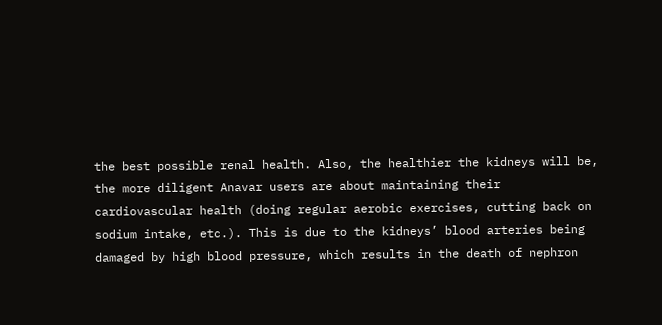the best possible renal health. Also, the healthier the kidneys will be, the more diligent Anavar users are about maintaining their cardiovascular health (doing regular aerobic exercises, cutting back on sodium intake, etc.). This is due to the kidneys’ blood arteries being damaged by high blood pressure, which results in the death of nephron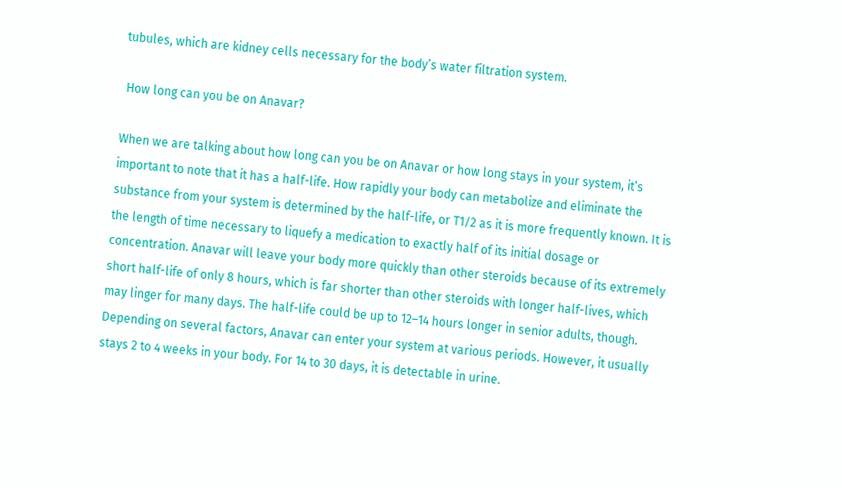tubules, which are kidney cells necessary for the body’s water filtration system.

 How long can you be on Anavar?

When we are talking about how long can you be on Anavar or how long stays in your system, it’s important to note that it has a half-life. How rapidly your body can metabolize and eliminate the substance from your system is determined by the half-life, or T1/2 as it is more frequently known. It is the length of time necessary to liquefy a medication to exactly half of its initial dosage or concentration. Anavar will leave your body more quickly than other steroids because of its extremely short half-life of only 8 hours, which is far shorter than other steroids with longer half-lives, which may linger for many days. The half-life could be up to 12–14 hours longer in senior adults, though. Depending on several factors, Anavar can enter your system at various periods. However, it usually stays 2 to 4 weeks in your body. For 14 to 30 days, it is detectable in urine.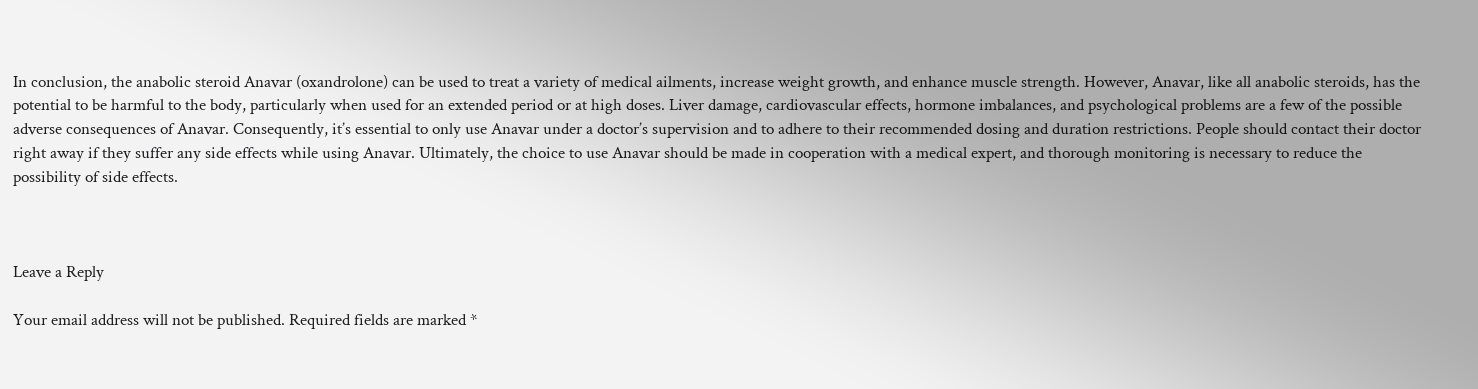In conclusion, the anabolic steroid Anavar (oxandrolone) can be used to treat a variety of medical ailments, increase weight growth, and enhance muscle strength. However, Anavar, like all anabolic steroids, has the potential to be harmful to the body, particularly when used for an extended period or at high doses. Liver damage, cardiovascular effects, hormone imbalances, and psychological problems are a few of the possible adverse consequences of Anavar. Consequently, it’s essential to only use Anavar under a doctor’s supervision and to adhere to their recommended dosing and duration restrictions. People should contact their doctor right away if they suffer any side effects while using Anavar. Ultimately, the choice to use Anavar should be made in cooperation with a medical expert, and thorough monitoring is necessary to reduce the possibility of side effects.



Leave a Reply

Your email address will not be published. Required fields are marked *